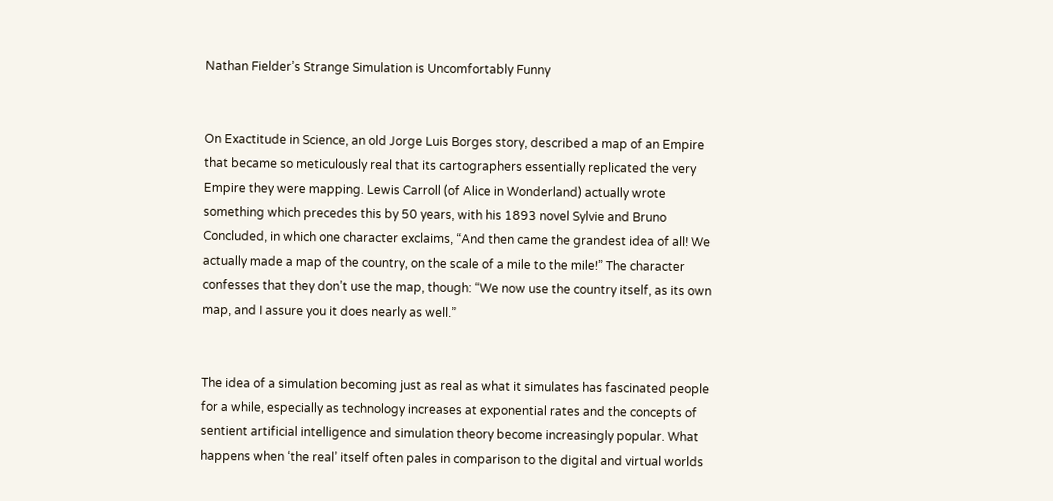Nathan Fielder’s Strange Simulation is Uncomfortably Funny


On Exactitude in Science, an old Jorge Luis Borges story, described a map of an Empire that became so meticulously real that its cartographers essentially replicated the very Empire they were mapping. Lewis Carroll (of Alice in Wonderland) actually wrote something which precedes this by 50 years, with his 1893 novel Sylvie and Bruno Concluded, in which one character exclaims, “And then came the grandest idea of all! We actually made a map of the country, on the scale of a mile to the mile!” The character confesses that they don’t use the map, though: “We now use the country itself, as its own map, and I assure you it does nearly as well.”


The idea of a simulation becoming just as real as what it simulates has fascinated people for a while, especially as technology increases at exponential rates and the concepts of sentient artificial intelligence and simulation theory become increasingly popular. What happens when ‘the real’ itself often pales in comparison to the digital and virtual worlds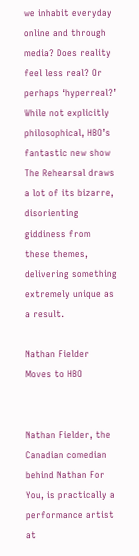we inhabit everyday online and through media? Does reality feel less real? Or perhaps ‘hyperreal?’ While not explicitly philosophical, HBO’s fantastic new show The Rehearsal draws a lot of its bizarre, disorienting giddiness from these themes, delivering something extremely unique as a result.

Nathan Fielder Moves to HBO


Nathan Fielder, the Canadian comedian behind Nathan For You, is practically a performance artist at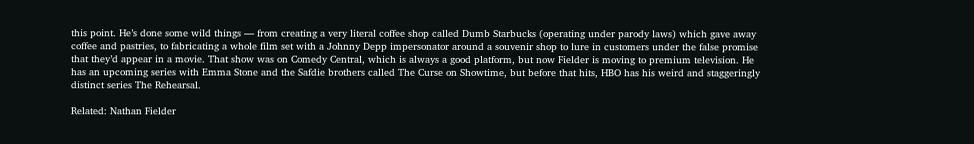this point. He’s done some wild things — from creating a very literal coffee shop called Dumb Starbucks (operating under parody laws) which gave away coffee and pastries, to fabricating a whole film set with a Johnny Depp impersonator around a souvenir shop to lure in customers under the false promise that they’d appear in a movie. That show was on Comedy Central, which is always a good platform, but now Fielder is moving to premium television. He has an upcoming series with Emma Stone and the Safdie brothers called The Curse on Showtime, but before that hits, HBO has his weird and staggeringly distinct series The Rehearsal.

Related: Nathan Fielder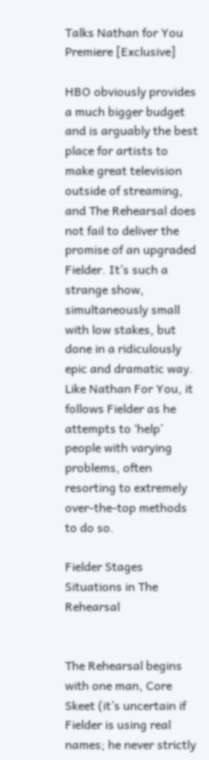Talks Nathan for You Premiere [Exclusive]

HBO obviously provides a much bigger budget and is arguably the best place for artists to make great television outside of streaming, and The Rehearsal does not fail to deliver the promise of an upgraded Fielder. It’s such a strange show, simultaneously small with low stakes, but done in a ridiculously epic and dramatic way. Like Nathan For You, it follows Fielder as he attempts to ‘help’ people with varying problems, often resorting to extremely over-the-top methods to do so.

Fielder Stages Situations in The Rehearsal


The Rehearsal begins with one man, Core Skeet (it’s uncertain if Fielder is using real names; he never strictly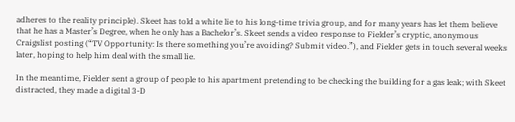adheres to the reality principle). Skeet has told a white lie to his long-time trivia group, and for many years has let them believe that he has a Master’s Degree, when he only has a Bachelor’s. Skeet sends a video response to Fielder’s cryptic, anonymous Craigslist posting (“TV Opportunity: Is there something you’re avoiding? Submit video.”), and Fielder gets in touch several weeks later, hoping to help him deal with the small lie.

In the meantime, Fielder sent a group of people to his apartment pretending to be checking the building for a gas leak; with Skeet distracted, they made a digital 3-D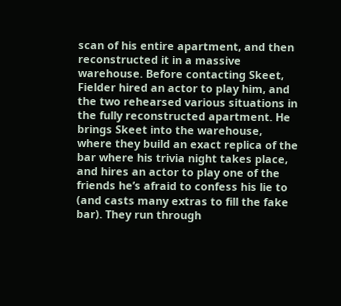scan of his entire apartment, and then reconstructed it in a massive warehouse. Before contacting Skeet, Fielder hired an actor to play him, and the two rehearsed various situations in the fully reconstructed apartment. He brings Skeet into the warehouse, where they build an exact replica of the bar where his trivia night takes place, and hires an actor to play one of the friends he’s afraid to confess his lie to (and casts many extras to fill the fake bar). They run through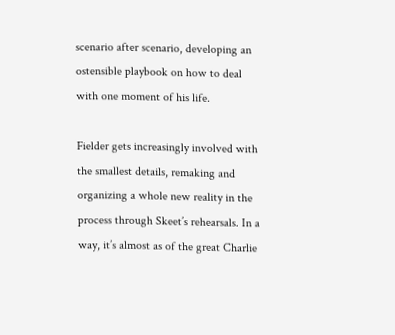scenario after scenario, developing an ostensible playbook on how to deal with one moment of his life.

Fielder gets increasingly involved with the smallest details, remaking and organizing a whole new reality in the process through Skeet’s rehearsals. In a way, it’s almost as of the great Charlie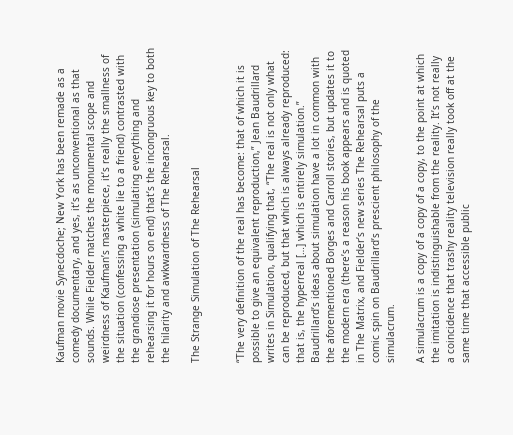Kaufman movie Synecdoche; New York has been remade as a comedy documentary, and yes, it’s as unconventional as that sounds. While Fielder matches the monumental scope and weirdness of Kaufman’s masterpiece, it’s really the smallness of the situation (confessing a white lie to a friend) contrasted with the grandiose presentation (simulating everything and rehearsing it for hours on end) that’s the incongruous key to both the hilarity and awkwardness of The Rehearsal.

The Strange Simulation of The Rehearsal


“The very definition of the real has become: that of which it is possible to give an equivalent reproduction,” Jean Baudrillard writes in Simulation, qualifying that, “The real is not only what can be reproduced, but that which is always already reproduced: that is, the hyperreal […] which is entirely simulation.” Baudrillard’s ideas about simulation have a lot in common with the aforementioned Borges and Carroll stories, but updates it to the modern era (there’s a reason his book appears and is quoted in The Matrix, and Fielder’s new series The Rehearsal puts a comic spin on Baudrillard’s prescient philosophy of the simulacrum.

A simulacrum is a copy of a copy of a copy, to the point at which the imitation is indistinguishable from the reality. It’s not really a coincidence that trashy reality television really took off at the same time that accessible public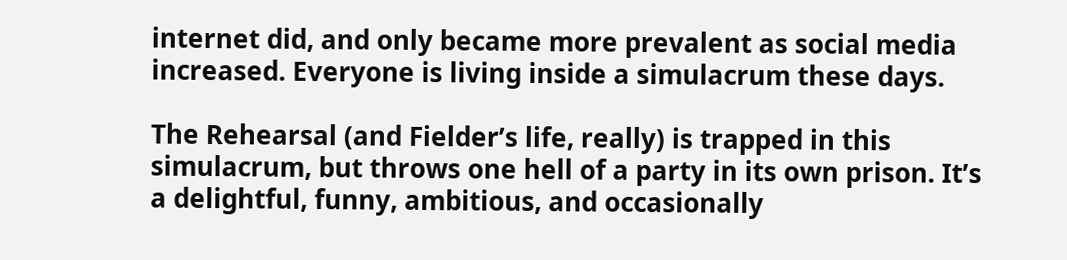internet did, and only became more prevalent as social media increased. Everyone is living inside a simulacrum these days.

The Rehearsal (and Fielder’s life, really) is trapped in this simulacrum, but throws one hell of a party in its own prison. It’s a delightful, funny, ambitious, and occasionally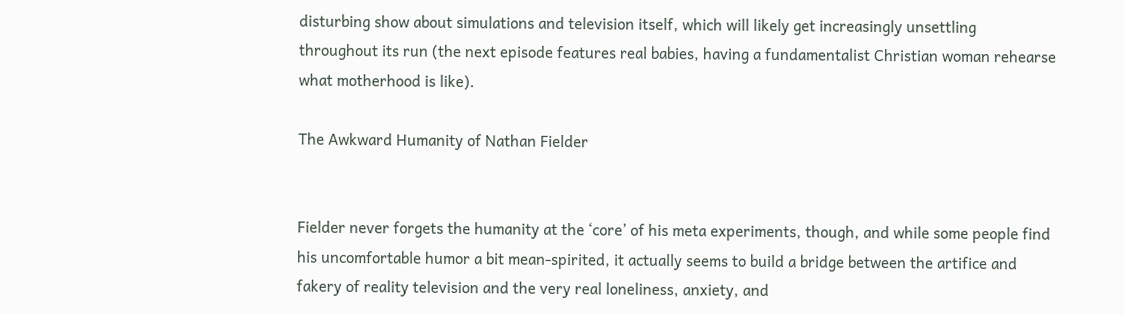disturbing show about simulations and television itself, which will likely get increasingly unsettling throughout its run (the next episode features real babies, having a fundamentalist Christian woman rehearse what motherhood is like).

The Awkward Humanity of Nathan Fielder


Fielder never forgets the humanity at the ‘core’ of his meta experiments, though, and while some people find his uncomfortable humor a bit mean-spirited, it actually seems to build a bridge between the artifice and fakery of reality television and the very real loneliness, anxiety, and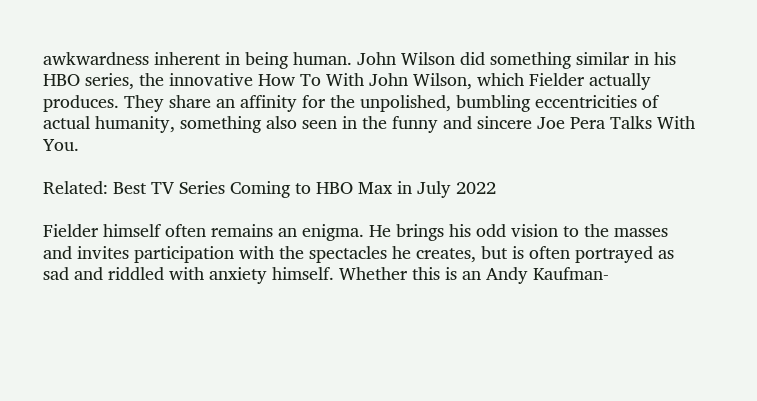awkwardness inherent in being human. John Wilson did something similar in his HBO series, the innovative How To With John Wilson, which Fielder actually produces. They share an affinity for the unpolished, bumbling eccentricities of actual humanity, something also seen in the funny and sincere Joe Pera Talks With You.

Related: Best TV Series Coming to HBO Max in July 2022

Fielder himself often remains an enigma. He brings his odd vision to the masses and invites participation with the spectacles he creates, but is often portrayed as sad and riddled with anxiety himself. Whether this is an Andy Kaufman-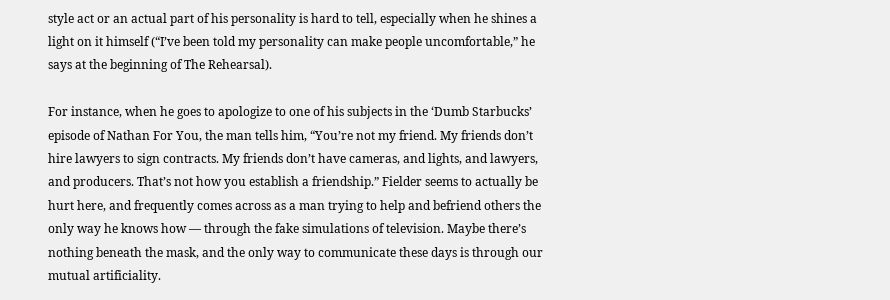style act or an actual part of his personality is hard to tell, especially when he shines a light on it himself (“I’ve been told my personality can make people uncomfortable,” he says at the beginning of The Rehearsal).

For instance, when he goes to apologize to one of his subjects in the ‘Dumb Starbucks’ episode of Nathan For You, the man tells him, “You’re not my friend. My friends don’t hire lawyers to sign contracts. My friends don’t have cameras, and lights, and lawyers, and producers. That’s not how you establish a friendship.” Fielder seems to actually be hurt here, and frequently comes across as a man trying to help and befriend others the only way he knows how — through the fake simulations of television. Maybe there’s nothing beneath the mask, and the only way to communicate these days is through our mutual artificiality.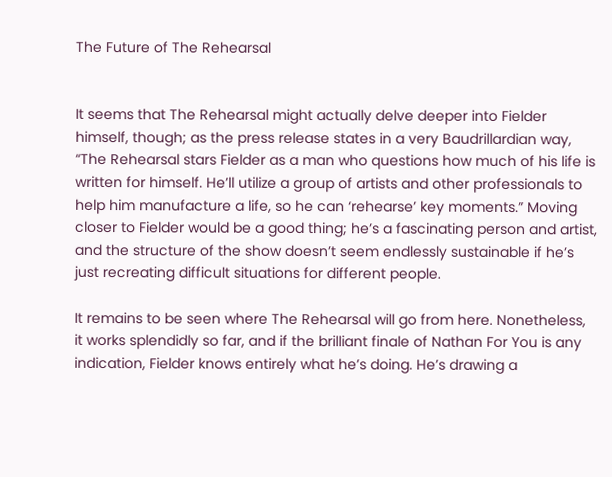The Future of The Rehearsal


It seems that The Rehearsal might actually delve deeper into Fielder himself, though; as the press release states in a very Baudrillardian way, “The Rehearsal stars Fielder as a man who questions how much of his life is written for himself. He’ll utilize a group of artists and other professionals to help him manufacture a life, so he can ‘rehearse’ key moments.” Moving closer to Fielder would be a good thing; he’s a fascinating person and artist, and the structure of the show doesn’t seem endlessly sustainable if he’s just recreating difficult situations for different people.

It remains to be seen where The Rehearsal will go from here. Nonetheless, it works splendidly so far, and if the brilliant finale of Nathan For You is any indication, Fielder knows entirely what he’s doing. He’s drawing a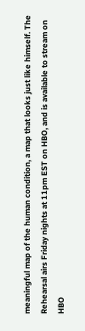meaningful map of the human condition, a map that looks just like himself. The Rehearsal airs Friday nights at 11pm EST on HBO, and is available to stream on HBO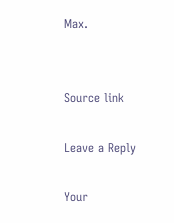Max.


Source link

Leave a Reply

Your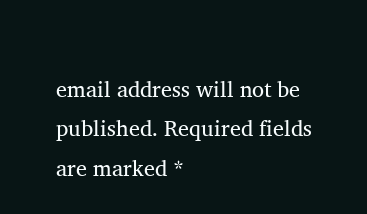email address will not be published. Required fields are marked *